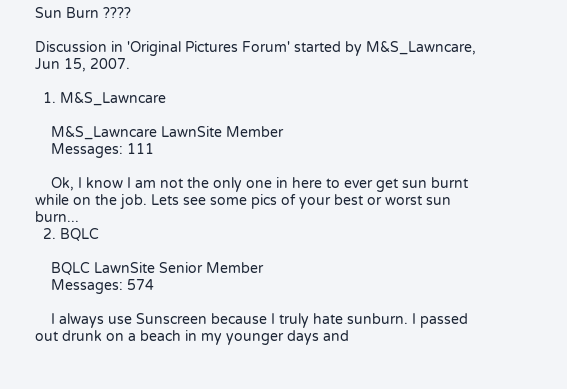Sun Burn ????

Discussion in 'Original Pictures Forum' started by M&S_Lawncare, Jun 15, 2007.

  1. M&S_Lawncare

    M&S_Lawncare LawnSite Member
    Messages: 111

    Ok, I know I am not the only one in here to ever get sun burnt while on the job. Lets see some pics of your best or worst sun burn...
  2. BQLC

    BQLC LawnSite Senior Member
    Messages: 574

    I always use Sunscreen because I truly hate sunburn. I passed out drunk on a beach in my younger days and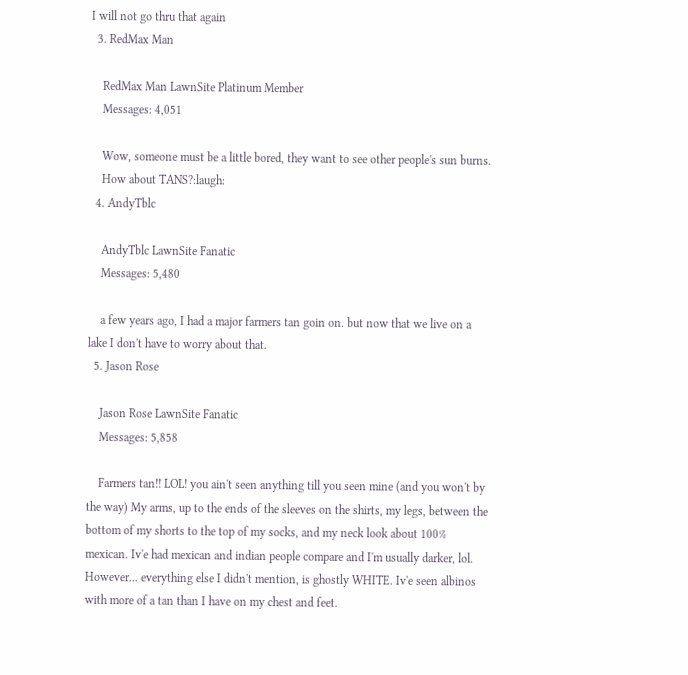I will not go thru that again
  3. RedMax Man

    RedMax Man LawnSite Platinum Member
    Messages: 4,051

    Wow, someone must be a little bored, they want to see other people's sun burns.
    How about TANS?:laugh:
  4. AndyTblc

    AndyTblc LawnSite Fanatic
    Messages: 5,480

    a few years ago, I had a major farmers tan goin on. but now that we live on a lake I don't have to worry about that.
  5. Jason Rose

    Jason Rose LawnSite Fanatic
    Messages: 5,858

    Farmers tan!! LOL! you ain't seen anything till you seen mine (and you won't by the way) My arms, up to the ends of the sleeves on the shirts, my legs, between the bottom of my shorts to the top of my socks, and my neck look about 100% mexican. Iv'e had mexican and indian people compare and I'm usually darker, lol. However... everything else I didn't mention, is ghostly WHITE. Iv'e seen albinos with more of a tan than I have on my chest and feet.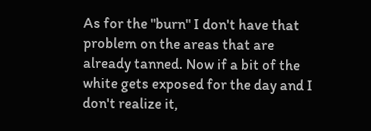As for the "burn" I don't have that problem on the areas that are already tanned. Now if a bit of the white gets exposed for the day and I don't realize it,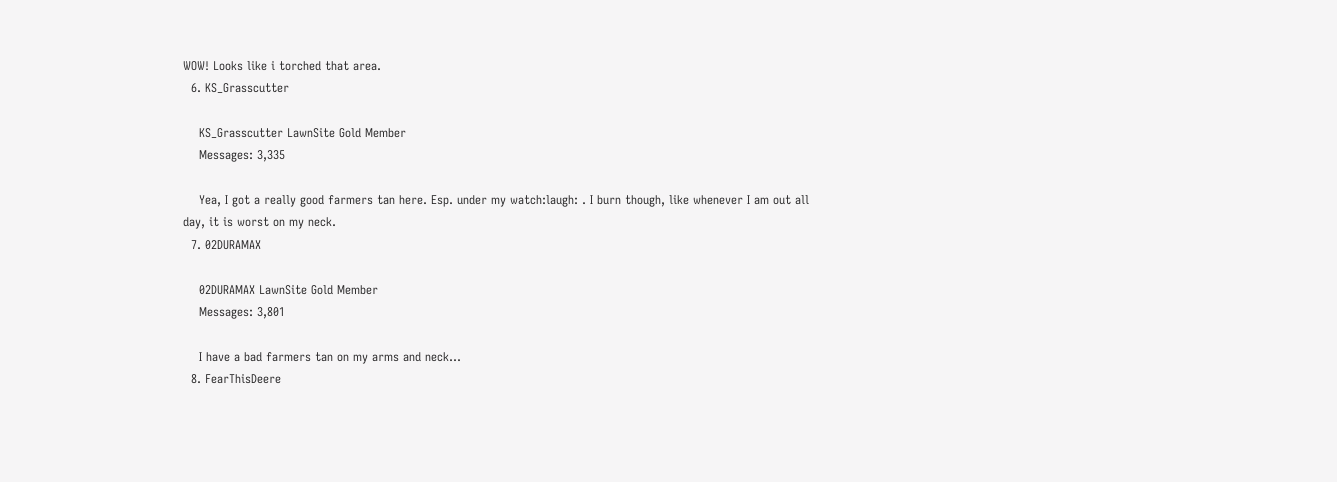WOW! Looks like i torched that area.
  6. KS_Grasscutter

    KS_Grasscutter LawnSite Gold Member
    Messages: 3,335

    Yea, I got a really good farmers tan here. Esp. under my watch:laugh: . I burn though, like whenever I am out all day, it is worst on my neck.
  7. 02DURAMAX

    02DURAMAX LawnSite Gold Member
    Messages: 3,801

    I have a bad farmers tan on my arms and neck...
  8. FearThisDeere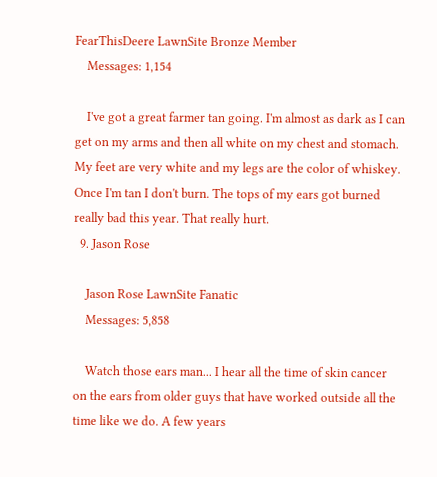FearThisDeere LawnSite Bronze Member
    Messages: 1,154

    I've got a great farmer tan going. I'm almost as dark as I can get on my arms and then all white on my chest and stomach. My feet are very white and my legs are the color of whiskey. Once I'm tan I don't burn. The tops of my ears got burned really bad this year. That really hurt.
  9. Jason Rose

    Jason Rose LawnSite Fanatic
    Messages: 5,858

    Watch those ears man... I hear all the time of skin cancer on the ears from older guys that have worked outside all the time like we do. A few years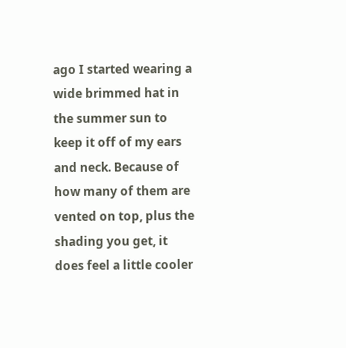ago I started wearing a wide brimmed hat in the summer sun to keep it off of my ears and neck. Because of how many of them are vented on top, plus the shading you get, it does feel a little cooler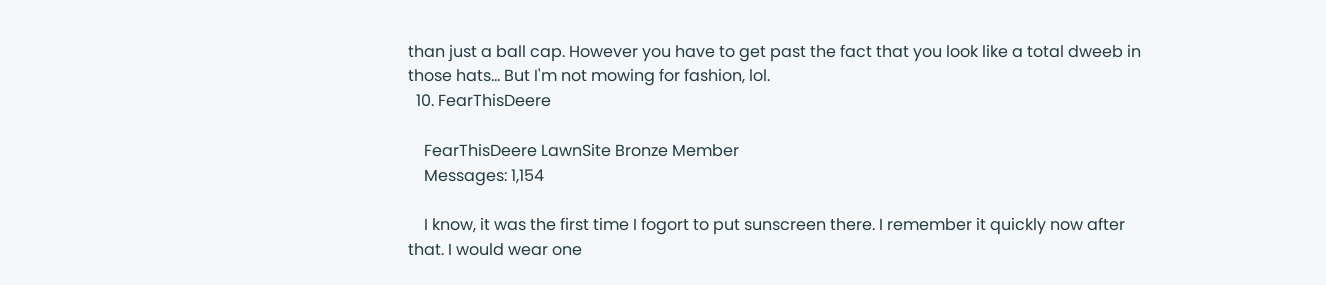than just a ball cap. However you have to get past the fact that you look like a total dweeb in those hats... But I'm not mowing for fashion, lol.
  10. FearThisDeere

    FearThisDeere LawnSite Bronze Member
    Messages: 1,154

    I know, it was the first time I fogort to put sunscreen there. I remember it quickly now after that. I would wear one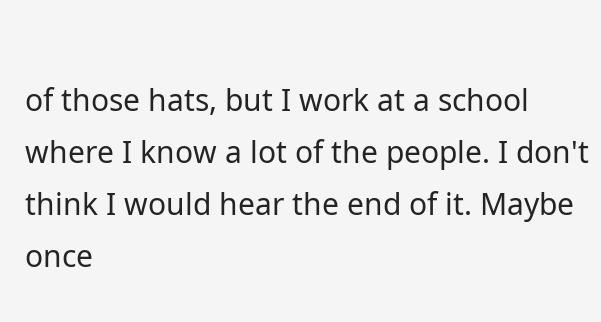of those hats, but I work at a school where I know a lot of the people. I don't think I would hear the end of it. Maybe once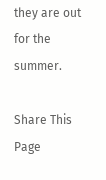they are out for the summer.

Share This Page